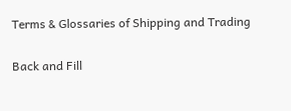Terms & Glossaries of Shipping and Trading

Back and Fill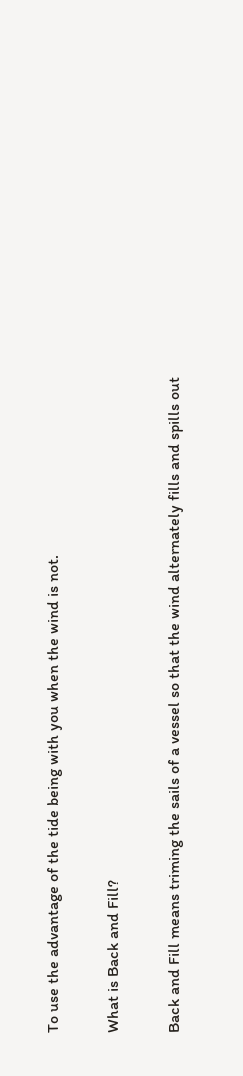To use the advantage of the tide being with you when the wind is not.

What is Back and Fill?

Back and Fill means triming the sails of a vessel so that the wind alternately fills and spills out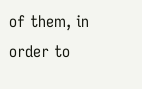of them, in order to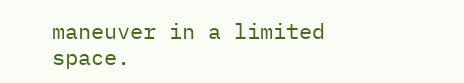maneuver in a limited space.